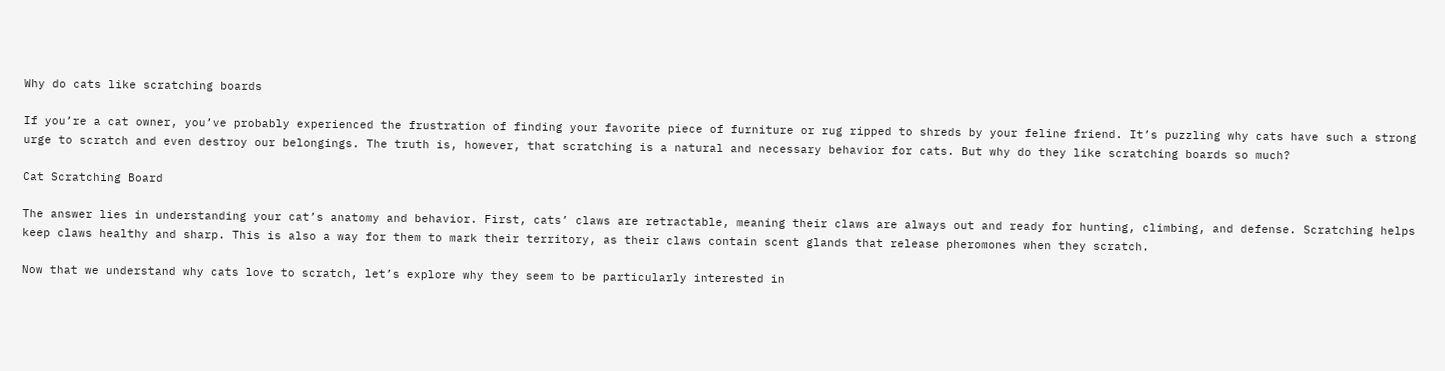Why do cats like scratching boards

If you’re a cat owner, you’ve probably experienced the frustration of finding your favorite piece of furniture or rug ripped to shreds by your feline friend. It’s puzzling why cats have such a strong urge to scratch and even destroy our belongings. The truth is, however, that scratching is a natural and necessary behavior for cats. But why do they like scratching boards so much?

Cat Scratching Board

The answer lies in understanding your cat’s anatomy and behavior. First, cats’ claws are retractable, meaning their claws are always out and ready for hunting, climbing, and defense. Scratching helps keep claws healthy and sharp. This is also a way for them to mark their territory, as their claws contain scent glands that release pheromones when they scratch.

Now that we understand why cats love to scratch, let’s explore why they seem to be particularly interested in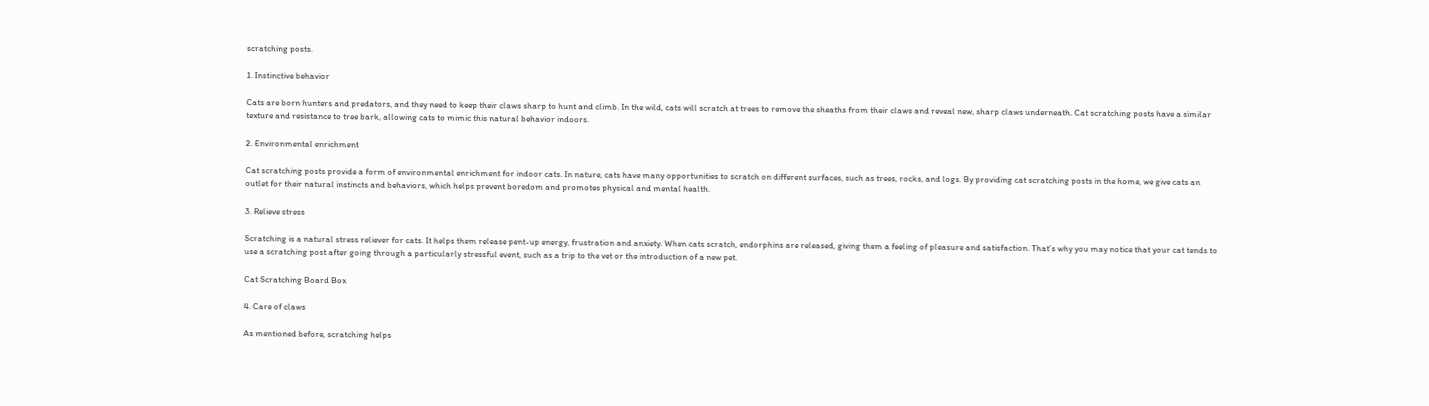scratching posts.

1. Instinctive behavior

Cats are born hunters and predators, and they need to keep their claws sharp to hunt and climb. In the wild, cats will scratch at trees to remove the sheaths from their claws and reveal new, sharp claws underneath. Cat scratching posts have a similar texture and resistance to tree bark, allowing cats to mimic this natural behavior indoors.

2. Environmental enrichment

Cat scratching posts provide a form of environmental enrichment for indoor cats. In nature, cats have many opportunities to scratch on different surfaces, such as trees, rocks, and logs. By providing cat scratching posts in the home, we give cats an outlet for their natural instincts and behaviors, which helps prevent boredom and promotes physical and mental health.

3. Relieve stress

Scratching is a natural stress reliever for cats. It helps them release pent-up energy, frustration and anxiety. When cats scratch, endorphins are released, giving them a feeling of pleasure and satisfaction. That’s why you may notice that your cat tends to use a scratching post after going through a particularly stressful event, such as a trip to the vet or the introduction of a new pet.

Cat Scratching Board Box

4. Care of claws

As mentioned before, scratching helps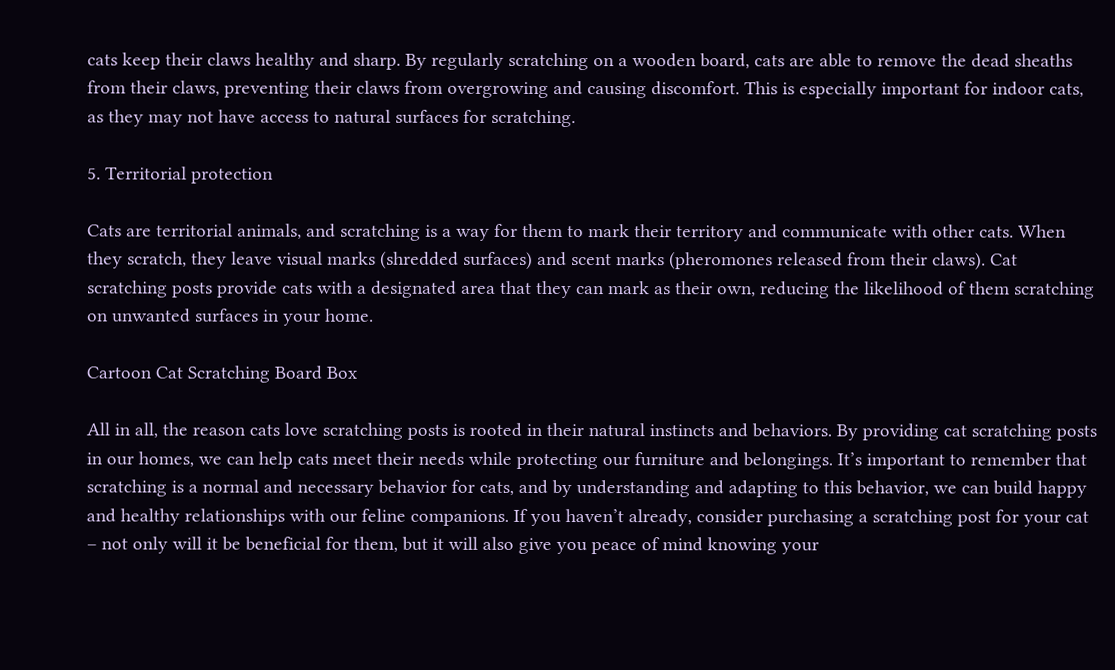cats keep their claws healthy and sharp. By regularly scratching on a wooden board, cats are able to remove the dead sheaths from their claws, preventing their claws from overgrowing and causing discomfort. This is especially important for indoor cats, as they may not have access to natural surfaces for scratching.

5. Territorial protection

Cats are territorial animals, and scratching is a way for them to mark their territory and communicate with other cats. When they scratch, they leave visual marks (shredded surfaces) and scent marks (pheromones released from their claws). Cat scratching posts provide cats with a designated area that they can mark as their own, reducing the likelihood of them scratching on unwanted surfaces in your home.

Cartoon Cat Scratching Board Box

All in all, the reason cats love scratching posts is rooted in their natural instincts and behaviors. By providing cat scratching posts in our homes, we can help cats meet their needs while protecting our furniture and belongings. It’s important to remember that scratching is a normal and necessary behavior for cats, and by understanding and adapting to this behavior, we can build happy and healthy relationships with our feline companions. If you haven’t already, consider purchasing a scratching post for your cat – not only will it be beneficial for them, but it will also give you peace of mind knowing your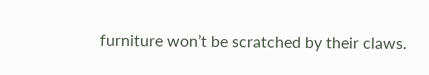furniture won’t be scratched by their claws.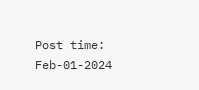Post time: Feb-01-2024